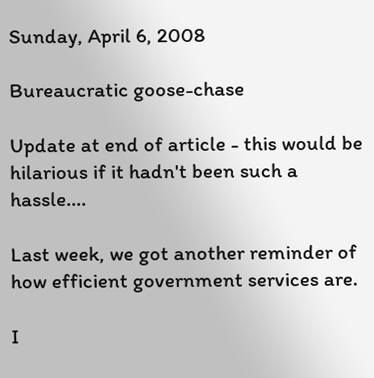Sunday, April 6, 2008

Bureaucratic goose-chase

Update at end of article - this would be hilarious if it hadn't been such a hassle....

Last week, we got another reminder of how efficient government services are.

I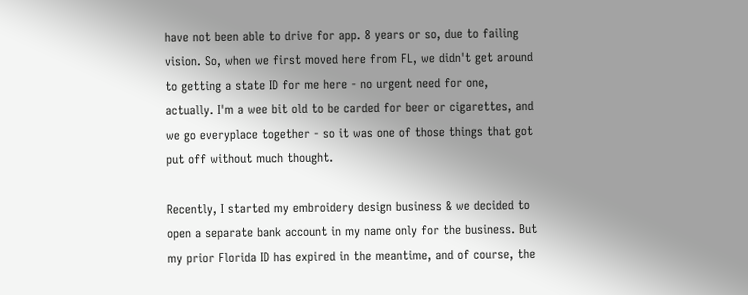have not been able to drive for app. 8 years or so, due to failing vision. So, when we first moved here from FL, we didn't get around to getting a state ID for me here - no urgent need for one, actually. I'm a wee bit old to be carded for beer or cigarettes, and we go everyplace together - so it was one of those things that got put off without much thought.

Recently, I started my embroidery design business & we decided to open a separate bank account in my name only for the business. But my prior Florida ID has expired in the meantime, and of course, the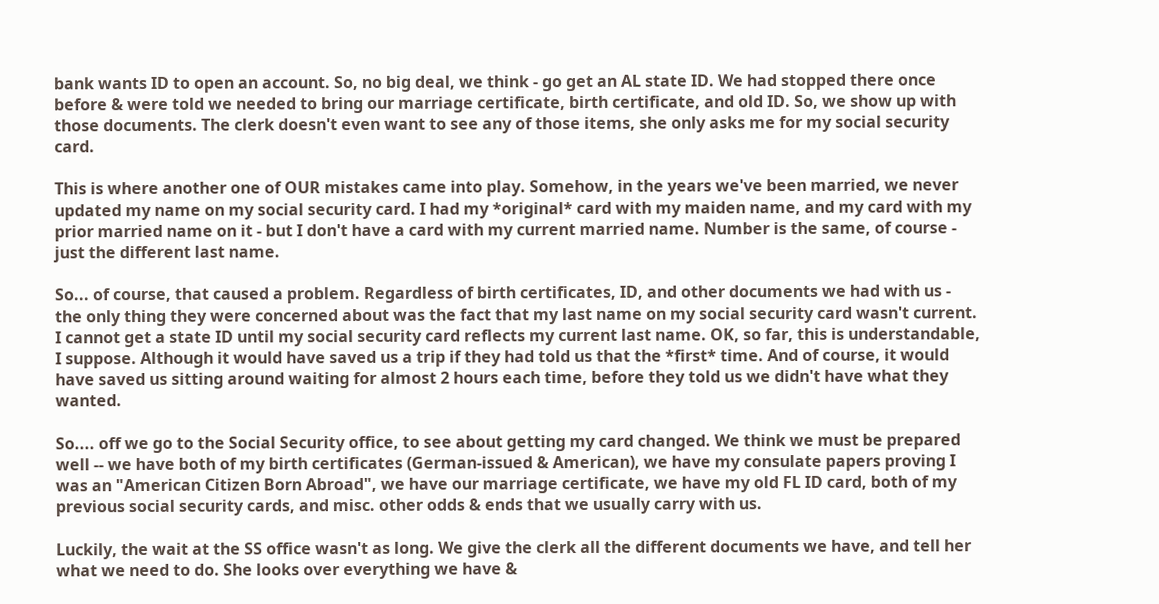bank wants ID to open an account. So, no big deal, we think - go get an AL state ID. We had stopped there once before & were told we needed to bring our marriage certificate, birth certificate, and old ID. So, we show up with those documents. The clerk doesn't even want to see any of those items, she only asks me for my social security card.

This is where another one of OUR mistakes came into play. Somehow, in the years we've been married, we never updated my name on my social security card. I had my *original* card with my maiden name, and my card with my prior married name on it - but I don't have a card with my current married name. Number is the same, of course - just the different last name.

So... of course, that caused a problem. Regardless of birth certificates, ID, and other documents we had with us - the only thing they were concerned about was the fact that my last name on my social security card wasn't current. I cannot get a state ID until my social security card reflects my current last name. OK, so far, this is understandable, I suppose. Although it would have saved us a trip if they had told us that the *first* time. And of course, it would have saved us sitting around waiting for almost 2 hours each time, before they told us we didn't have what they wanted.

So.... off we go to the Social Security office, to see about getting my card changed. We think we must be prepared well -- we have both of my birth certificates (German-issued & American), we have my consulate papers proving I was an "American Citizen Born Abroad", we have our marriage certificate, we have my old FL ID card, both of my previous social security cards, and misc. other odds & ends that we usually carry with us.

Luckily, the wait at the SS office wasn't as long. We give the clerk all the different documents we have, and tell her what we need to do. She looks over everything we have &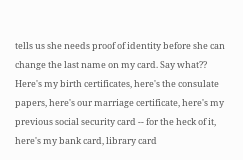tells us she needs proof of identity before she can change the last name on my card. Say what?? Here's my birth certificates, here's the consulate papers, here's our marriage certificate, here's my previous social security card -- for the heck of it, here's my bank card, library card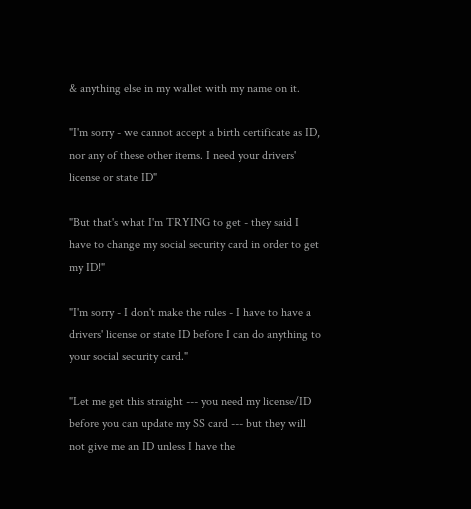& anything else in my wallet with my name on it.

"I'm sorry - we cannot accept a birth certificate as ID, nor any of these other items. I need your drivers' license or state ID"

"But that's what I'm TRYING to get - they said I have to change my social security card in order to get my ID!"

"I'm sorry - I don't make the rules - I have to have a drivers' license or state ID before I can do anything to your social security card."

"Let me get this straight --- you need my license/ID before you can update my SS card --- but they will not give me an ID unless I have the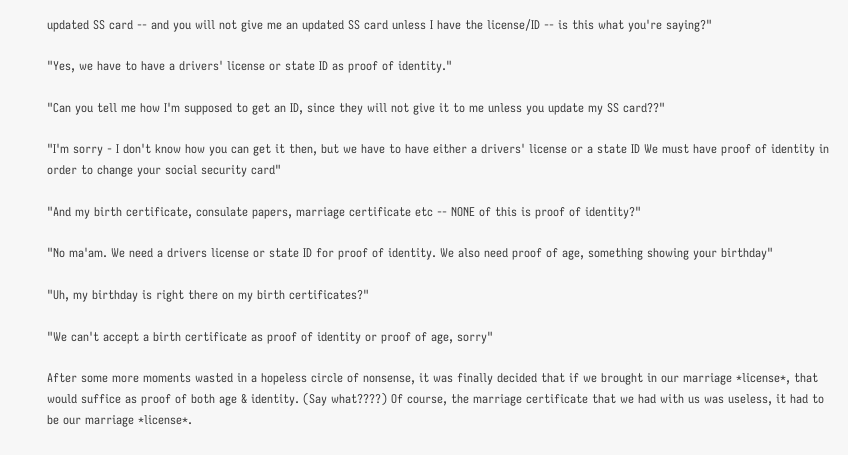updated SS card -- and you will not give me an updated SS card unless I have the license/ID -- is this what you're saying?"

"Yes, we have to have a drivers' license or state ID as proof of identity."

"Can you tell me how I'm supposed to get an ID, since they will not give it to me unless you update my SS card??"

"I'm sorry - I don't know how you can get it then, but we have to have either a drivers' license or a state ID We must have proof of identity in order to change your social security card"

"And my birth certificate, consulate papers, marriage certificate etc -- NONE of this is proof of identity?"

"No ma'am. We need a drivers license or state ID for proof of identity. We also need proof of age, something showing your birthday"

"Uh, my birthday is right there on my birth certificates?"

"We can't accept a birth certificate as proof of identity or proof of age, sorry"

After some more moments wasted in a hopeless circle of nonsense, it was finally decided that if we brought in our marriage *license*, that would suffice as proof of both age & identity. (Say what????) Of course, the marriage certificate that we had with us was useless, it had to be our marriage *license*.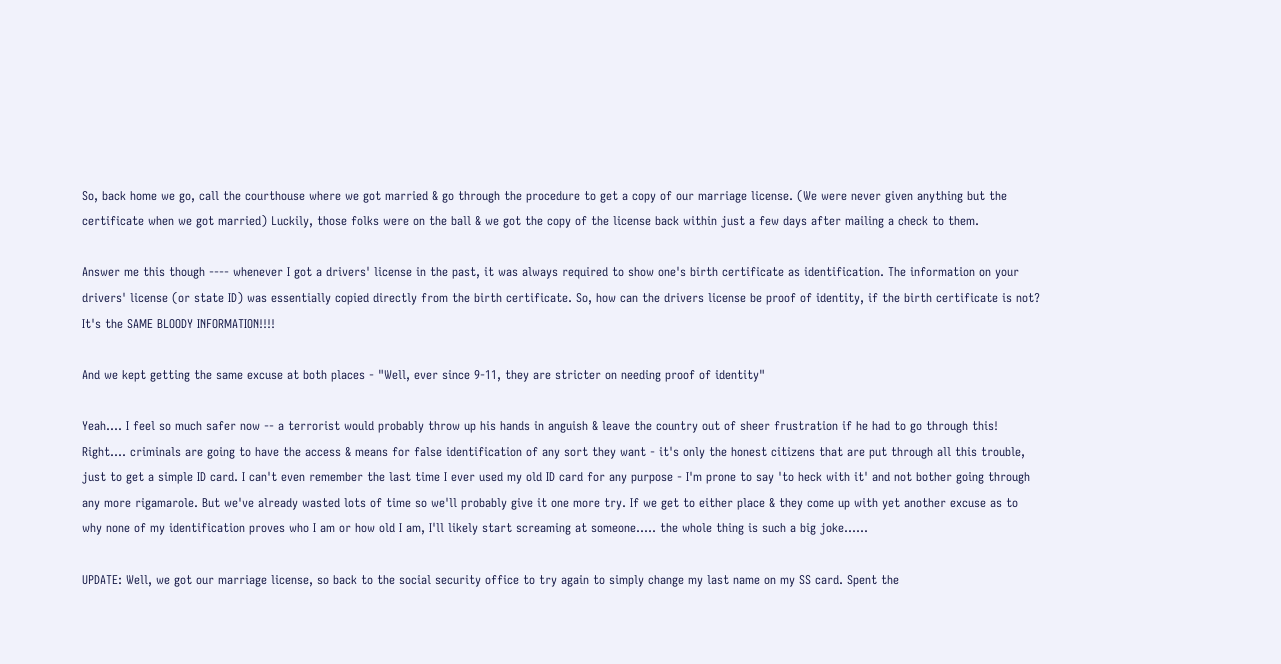So, back home we go, call the courthouse where we got married & go through the procedure to get a copy of our marriage license. (We were never given anything but the certificate when we got married) Luckily, those folks were on the ball & we got the copy of the license back within just a few days after mailing a check to them.

Answer me this though ---- whenever I got a drivers' license in the past, it was always required to show one's birth certificate as identification. The information on your drivers' license (or state ID) was essentially copied directly from the birth certificate. So, how can the drivers license be proof of identity, if the birth certificate is not? It's the SAME BLOODY INFORMATION!!!!

And we kept getting the same excuse at both places - "Well, ever since 9-11, they are stricter on needing proof of identity"

Yeah.... I feel so much safer now -- a terrorist would probably throw up his hands in anguish & leave the country out of sheer frustration if he had to go through this! Right.... criminals are going to have the access & means for false identification of any sort they want - it's only the honest citizens that are put through all this trouble, just to get a simple ID card. I can't even remember the last time I ever used my old ID card for any purpose - I'm prone to say 'to heck with it' and not bother going through any more rigamarole. But we've already wasted lots of time so we'll probably give it one more try. If we get to either place & they come up with yet another excuse as to why none of my identification proves who I am or how old I am, I'll likely start screaming at someone..... the whole thing is such a big joke......

UPDATE: Well, we got our marriage license, so back to the social security office to try again to simply change my last name on my SS card. Spent the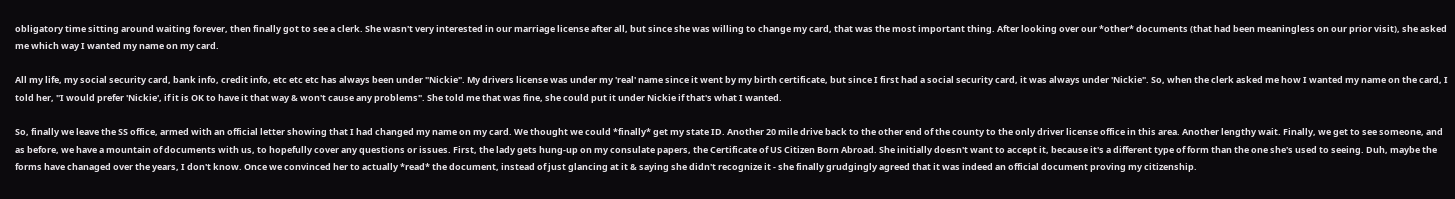obligatory time sitting around waiting forever, then finally got to see a clerk. She wasn't very interested in our marriage license after all, but since she was willing to change my card, that was the most important thing. After looking over our *other* documents (that had been meaningless on our prior visit), she asked me which way I wanted my name on my card.

All my life, my social security card, bank info, credit info, etc etc etc has always been under "Nickie". My drivers license was under my 'real' name since it went by my birth certificate, but since I first had a social security card, it was always under 'Nickie". So, when the clerk asked me how I wanted my name on the card, I told her, "I would prefer 'Nickie', if it is OK to have it that way & won't cause any problems". She told me that was fine, she could put it under Nickie if that's what I wanted.

So, finally we leave the SS office, armed with an official letter showing that I had changed my name on my card. We thought we could *finally* get my state ID. Another 20 mile drive back to the other end of the county to the only driver license office in this area. Another lengthy wait. Finally, we get to see someone, and as before, we have a mountain of documents with us, to hopefully cover any questions or issues. First, the lady gets hung-up on my consulate papers, the Certificate of US Citizen Born Abroad. She initially doesn't want to accept it, because it's a different type of form than the one she's used to seeing. Duh, maybe the forms have chanaged over the years, I don't know. Once we convinced her to actually *read* the document, instead of just glancing at it & saying she didn't recognize it - she finally grudgingly agreed that it was indeed an official document proving my citizenship.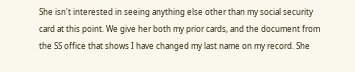She isn't interested in seeing anything else other than my social security card at this point. We give her both my prior cards, and the document from the SS office that shows I have changed my last name on my record. She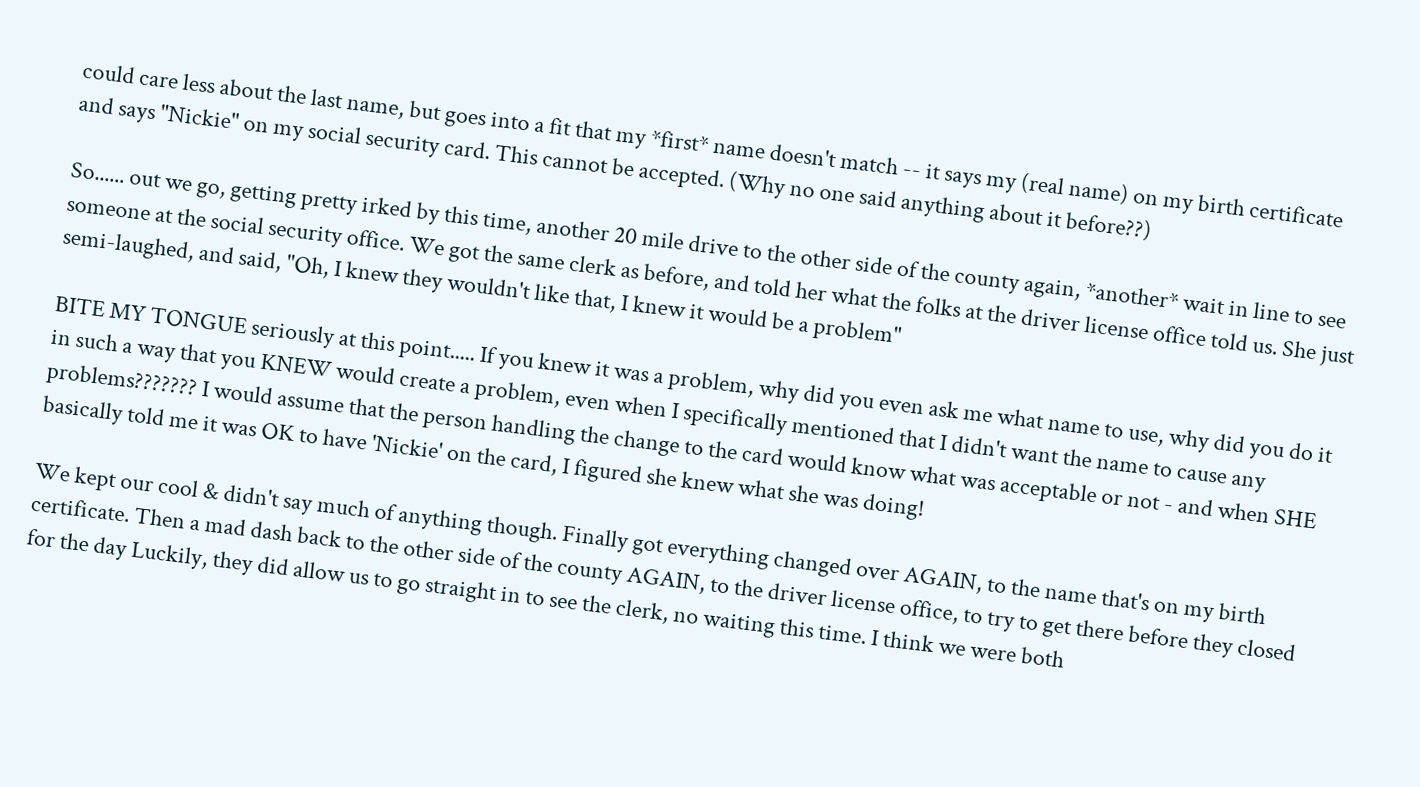could care less about the last name, but goes into a fit that my *first* name doesn't match -- it says my (real name) on my birth certificate and says "Nickie" on my social security card. This cannot be accepted. (Why no one said anything about it before??)

So...... out we go, getting pretty irked by this time, another 20 mile drive to the other side of the county again, *another* wait in line to see someone at the social security office. We got the same clerk as before, and told her what the folks at the driver license office told us. She just semi-laughed, and said, "Oh, I knew they wouldn't like that, I knew it would be a problem"

BITE MY TONGUE seriously at this point..... If you knew it was a problem, why did you even ask me what name to use, why did you do it in such a way that you KNEW would create a problem, even when I specifically mentioned that I didn't want the name to cause any problems??????? I would assume that the person handling the change to the card would know what was acceptable or not - and when SHE basically told me it was OK to have 'Nickie' on the card, I figured she knew what she was doing!

We kept our cool & didn't say much of anything though. Finally got everything changed over AGAIN, to the name that's on my birth certificate. Then a mad dash back to the other side of the county AGAIN, to the driver license office, to try to get there before they closed for the day Luckily, they did allow us to go straight in to see the clerk, no waiting this time. I think we were both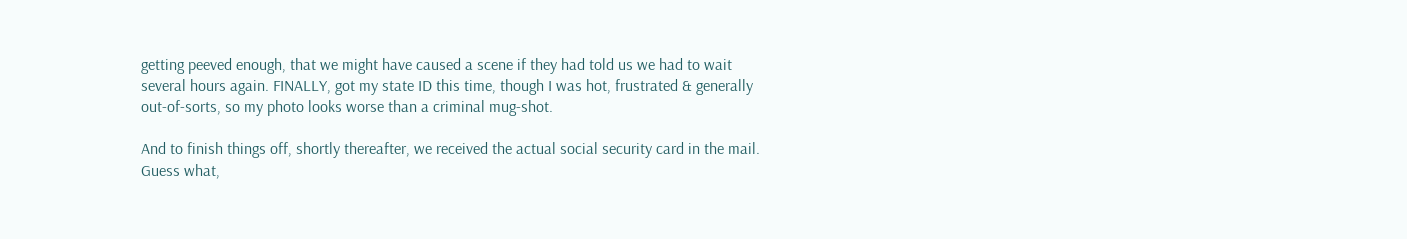getting peeved enough, that we might have caused a scene if they had told us we had to wait several hours again. FINALLY, got my state ID this time, though I was hot, frustrated & generally out-of-sorts, so my photo looks worse than a criminal mug-shot.

And to finish things off, shortly thereafter, we received the actual social security card in the mail. Guess what,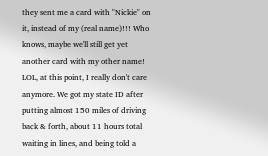they sent me a card with "Nickie" on it, instead of my (real name)!!! Who knows, maybe we'll still get yet another card with my other name! LOL, at this point, I really don't care anymore. We got my state ID after putting almost 150 miles of driving back & forth, about 11 hours total waiting in lines, and being told a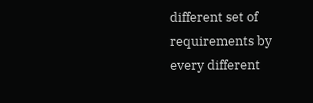different set of requirements by every different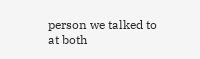person we talked to at both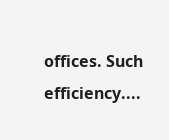offices. Such efficiency....